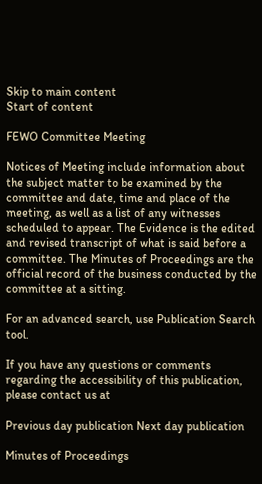Skip to main content
Start of content

FEWO Committee Meeting

Notices of Meeting include information about the subject matter to be examined by the committee and date, time and place of the meeting, as well as a list of any witnesses scheduled to appear. The Evidence is the edited and revised transcript of what is said before a committee. The Minutes of Proceedings are the official record of the business conducted by the committee at a sitting.

For an advanced search, use Publication Search tool.

If you have any questions or comments regarding the accessibility of this publication, please contact us at

Previous day publication Next day publication

Minutes of Proceedings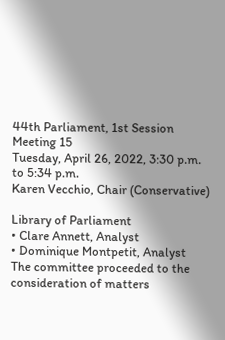44th Parliament, 1st Session
Meeting 15
Tuesday, April 26, 2022, 3:30 p.m. to 5:34 p.m.
Karen Vecchio, Chair (Conservative)

Library of Parliament
• Clare Annett, Analyst
• Dominique Montpetit, Analyst
The committee proceeded to the consideration of matters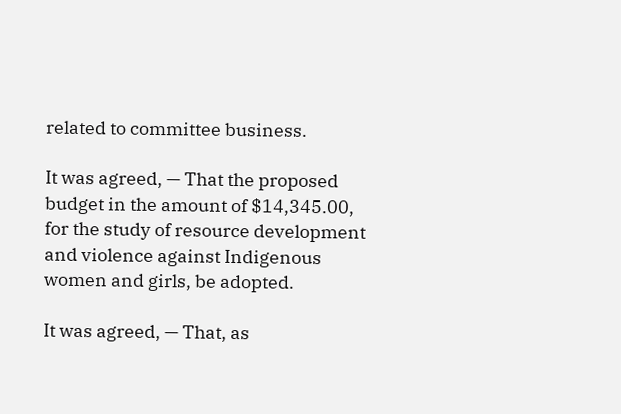related to committee business.

It was agreed, — That the proposed budget in the amount of $14,345.00, for the study of resource development and violence against Indigenous women and girls, be adopted.

It was agreed, — That, as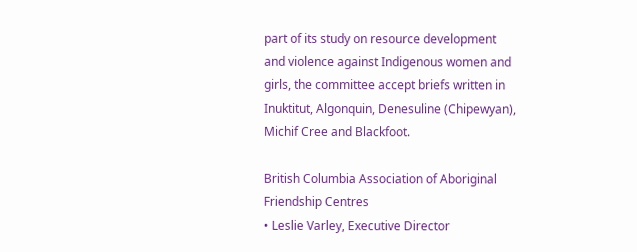part of its study on resource development and violence against Indigenous women and girls, the committee accept briefs written in Inuktitut, Algonquin, Denesuline (Chipewyan), Michif Cree and Blackfoot.

British Columbia Association of Aboriginal Friendship Centres
• Leslie Varley, Executive Director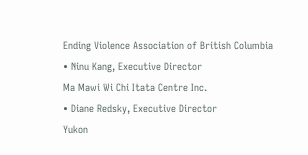Ending Violence Association of British Columbia
• Ninu Kang, Executive Director
Ma Mawi Wi Chi Itata Centre Inc.
• Diane Redsky, Executive Director
Yukon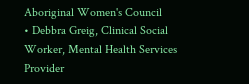Aboriginal Women's Council
• Debbra Greig, Clinical Social Worker, Mental Health Services Provider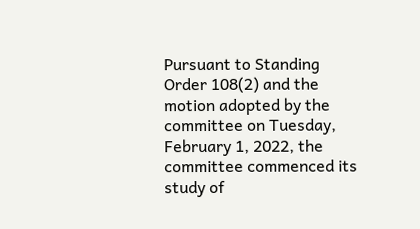Pursuant to Standing Order 108(2) and the motion adopted by the committee on Tuesday, February 1, 2022, the committee commenced its study of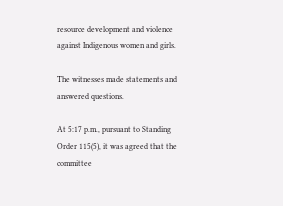resource development and violence against Indigenous women and girls.

The witnesses made statements and answered questions.

At 5:17 p.m., pursuant to Standing Order 115(5), it was agreed that the committee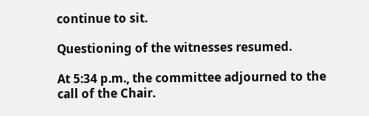continue to sit.

Questioning of the witnesses resumed.

At 5:34 p.m., the committee adjourned to the call of the Chair.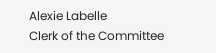Alexie Labelle
Clerk of the Committee